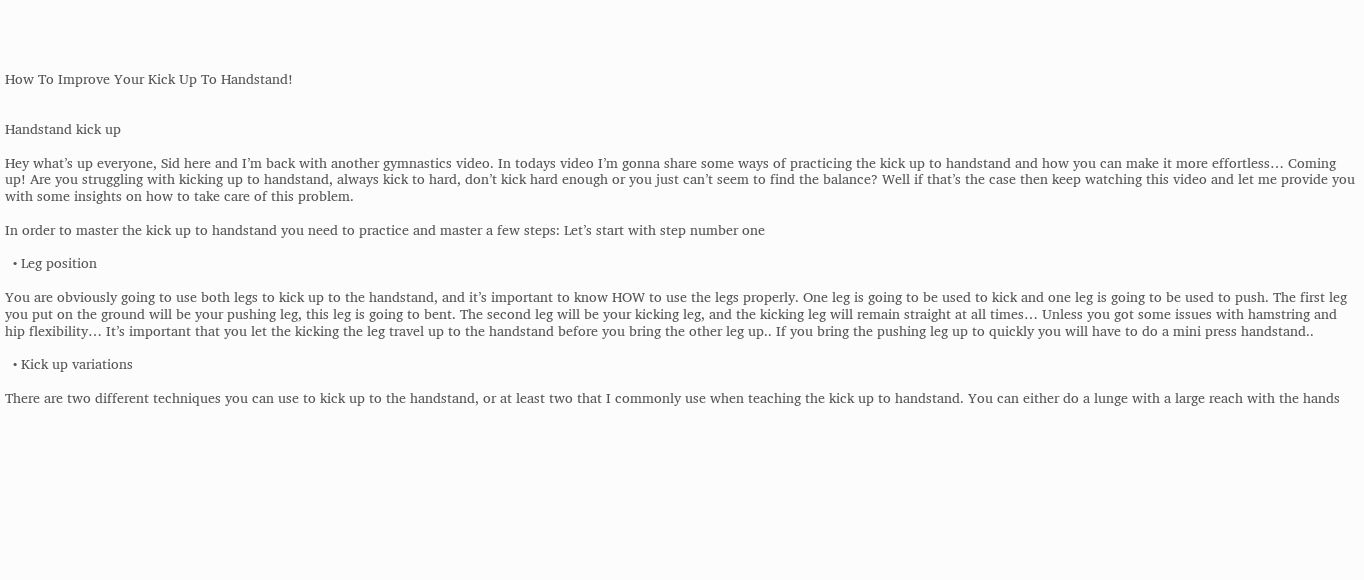How To Improve Your Kick Up To Handstand!


Handstand kick up

Hey what’s up everyone, Sid here and I’m back with another gymnastics video. In todays video I’m gonna share some ways of practicing the kick up to handstand and how you can make it more effortless… Coming up! Are you struggling with kicking up to handstand, always kick to hard, don’t kick hard enough or you just can’t seem to find the balance? Well if that’s the case then keep watching this video and let me provide you with some insights on how to take care of this problem.

In order to master the kick up to handstand you need to practice and master a few steps: Let’s start with step number one

  • Leg position

You are obviously going to use both legs to kick up to the handstand, and it’s important to know HOW to use the legs properly. One leg is going to be used to kick and one leg is going to be used to push. The first leg you put on the ground will be your pushing leg, this leg is going to bent. The second leg will be your kicking leg, and the kicking leg will remain straight at all times… Unless you got some issues with hamstring and hip flexibility… It’s important that you let the kicking the leg travel up to the handstand before you bring the other leg up.. If you bring the pushing leg up to quickly you will have to do a mini press handstand..

  • Kick up variations

There are two different techniques you can use to kick up to the handstand, or at least two that I commonly use when teaching the kick up to handstand. You can either do a lunge with a large reach with the hands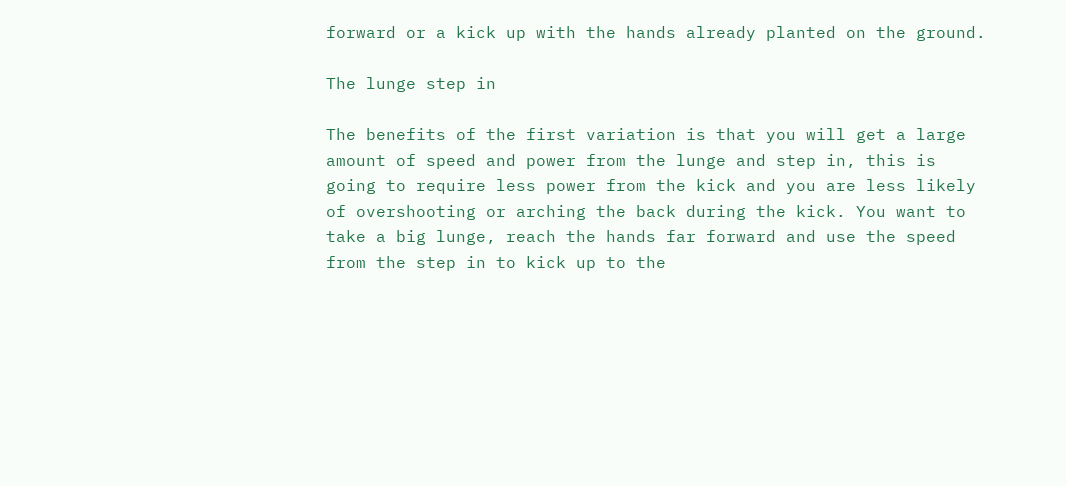forward or a kick up with the hands already planted on the ground.

The lunge step in

The benefits of the first variation is that you will get a large amount of speed and power from the lunge and step in, this is going to require less power from the kick and you are less likely of overshooting or arching the back during the kick. You want to take a big lunge, reach the hands far forward and use the speed from the step in to kick up to the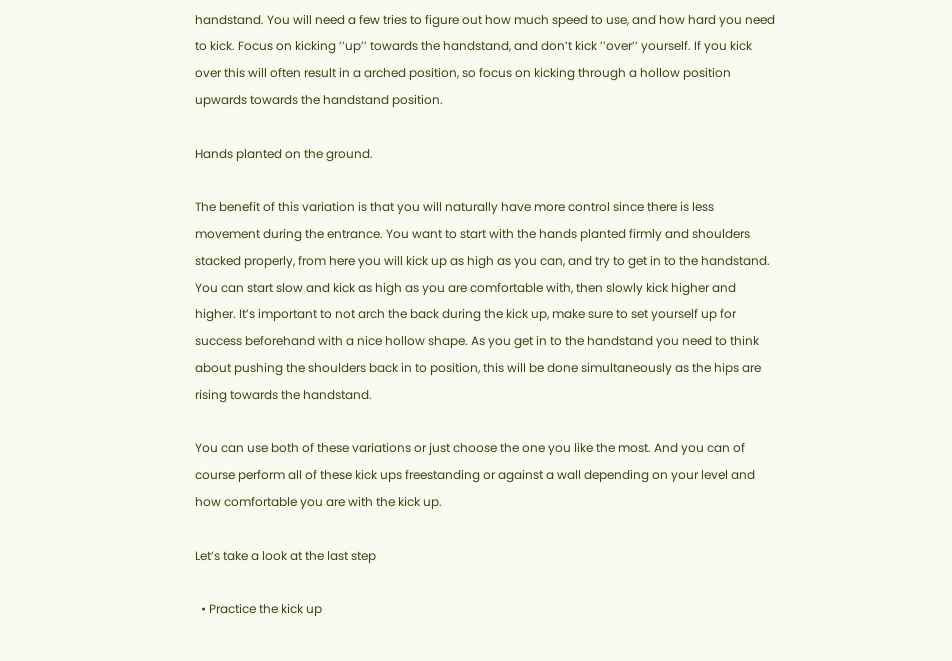handstand. You will need a few tries to figure out how much speed to use, and how hard you need to kick. Focus on kicking ’’up’’ towards the handstand, and don’t kick ’’over’’ yourself. If you kick over this will often result in a arched position, so focus on kicking through a hollow position upwards towards the handstand position.

Hands planted on the ground.

The benefit of this variation is that you will naturally have more control since there is less movement during the entrance. You want to start with the hands planted firmly and shoulders stacked properly, from here you will kick up as high as you can, and try to get in to the handstand. You can start slow and kick as high as you are comfortable with, then slowly kick higher and higher. It’s important to not arch the back during the kick up, make sure to set yourself up for success beforehand with a nice hollow shape. As you get in to the handstand you need to think about pushing the shoulders back in to position, this will be done simultaneously as the hips are rising towards the handstand.

You can use both of these variations or just choose the one you like the most. And you can of course perform all of these kick ups freestanding or against a wall depending on your level and how comfortable you are with the kick up.

Let’s take a look at the last step

  • Practice the kick up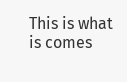This is what is comes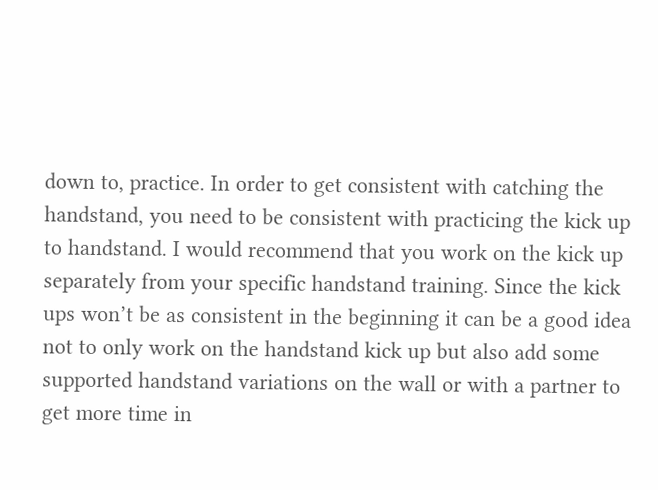down to, practice. In order to get consistent with catching the handstand, you need to be consistent with practicing the kick up to handstand. I would recommend that you work on the kick up separately from your specific handstand training. Since the kick ups won’t be as consistent in the beginning it can be a good idea not to only work on the handstand kick up but also add some supported handstand variations on the wall or with a partner to get more time in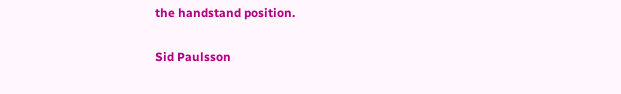the handstand position.

Sid Paulsson